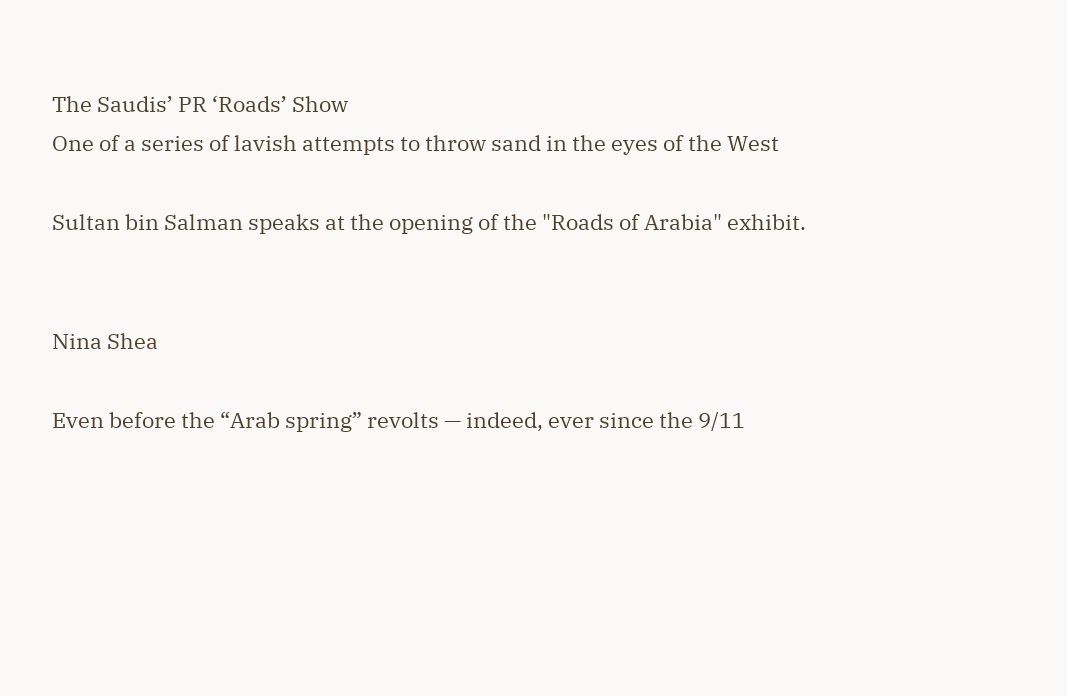The Saudis’ PR ‘Roads’ Show
One of a series of lavish attempts to throw sand in the eyes of the West

Sultan bin Salman speaks at the opening of the "Roads of Arabia" exhibit.


Nina Shea

Even before the “Arab spring” revolts — indeed, ever since the 9/11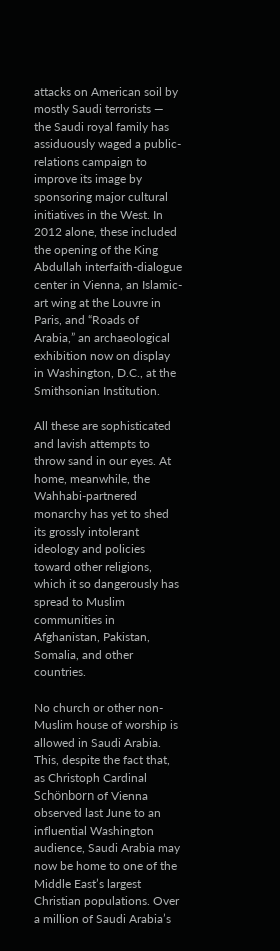attacks on American soil by mostly Saudi terrorists — the Saudi royal family has assiduously waged a public-relations campaign to improve its image by sponsoring major cultural initiatives in the West. In 2012 alone, these included the opening of the King Abdullah interfaith-dialogue center in Vienna, an Islamic-art wing at the Louvre in Paris, and “Roads of Arabia,” an archaeological exhibition now on display in Washington, D.C., at the Smithsonian Institution.

All these are sophisticated and lavish attempts to throw sand in our eyes. At home, meanwhile, the Wahhabi-partnered monarchy has yet to shed its grossly intolerant ideology and policies toward other religions, which it so dangerously has spread to Muslim communities in Afghanistan, Pakistan, Somalia, and other countries.

No church or other non-Muslim house of worship is allowed in Saudi Arabia. This, despite the fact that, as Christoph Cardinal Schönborn of Vienna observed last June to an influential Washington audience, Saudi Arabia may now be home to one of the Middle East’s largest Christian populations. Over a million of Saudi Arabia’s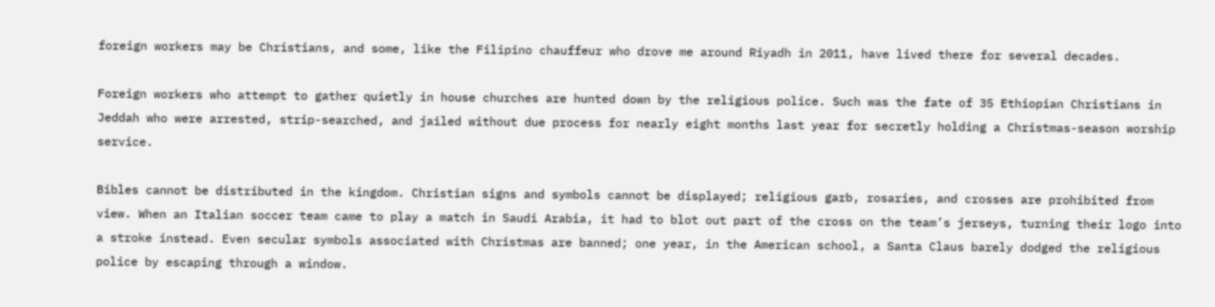foreign workers may be Christians, and some, like the Filipino chauffeur who drove me around Riyadh in 2011, have lived there for several decades.

Foreign workers who attempt to gather quietly in house churches are hunted down by the religious police. Such was the fate of 35 Ethiopian Christians in Jeddah who were arrested, strip-searched, and jailed without due process for nearly eight months last year for secretly holding a Christmas-season worship service.

Bibles cannot be distributed in the kingdom. Christian signs and symbols cannot be displayed; religious garb, rosaries, and crosses are prohibited from view. When an Italian soccer team came to play a match in Saudi Arabia, it had to blot out part of the cross on the team’s jerseys, turning their logo into a stroke instead. Even secular symbols associated with Christmas are banned; one year, in the American school, a Santa Claus barely dodged the religious police by escaping through a window.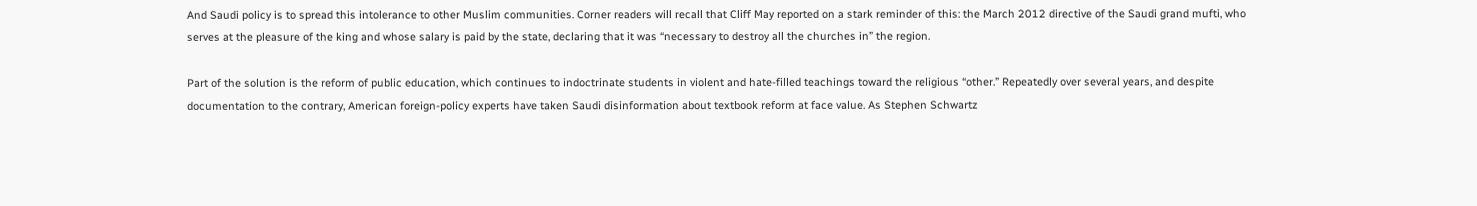And Saudi policy is to spread this intolerance to other Muslim communities. Corner readers will recall that Cliff May reported on a stark reminder of this: the March 2012 directive of the Saudi grand mufti, who serves at the pleasure of the king and whose salary is paid by the state, declaring that it was “necessary to destroy all the churches in” the region.

Part of the solution is the reform of public education, which continues to indoctrinate students in violent and hate-filled teachings toward the religious “other.” Repeatedly over several years, and despite documentation to the contrary, American foreign-policy experts have taken Saudi disinformation about textbook reform at face value. As Stephen Schwartz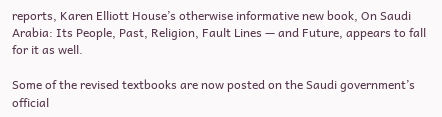reports, Karen Elliott House’s otherwise informative new book, On Saudi Arabia: Its People, Past, Religion, Fault Lines — and Future, appears to fall for it as well.

Some of the revised textbooks are now posted on the Saudi government’s official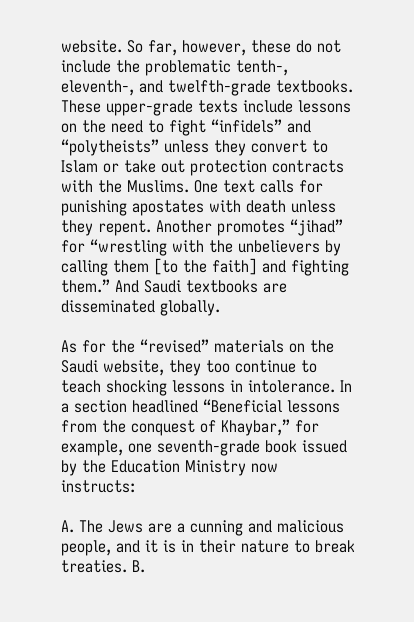website. So far, however, these do not include the problematic tenth-, eleventh-, and twelfth-grade textbooks. These upper-grade texts include lessons on the need to fight “infidels” and “polytheists” unless they convert to Islam or take out protection contracts with the Muslims. One text calls for punishing apostates with death unless they repent. Another promotes “jihad” for “wrestling with the unbelievers by calling them [to the faith] and fighting them.” And Saudi textbooks are disseminated globally.

As for the “revised” materials on the Saudi website, they too continue to teach shocking lessons in intolerance. In a section headlined “Beneficial lessons from the conquest of Khaybar,” for example, one seventh-grade book issued by the Education Ministry now instructs:

A. The Jews are a cunning and malicious people, and it is in their nature to break treaties. B.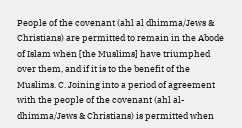People of the covenant (ahl al dhimma/Jews & Christians) are permitted to remain in the Abode of Islam when [the Muslims] have triumphed over them, and if it is to the benefit of the Muslims. C. Joining into a period of agreement with the people of the covenant (ahl al-dhimma/Jews & Christians) is permitted when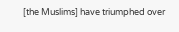[the Muslims] have triumphed over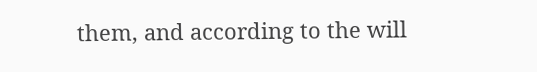them, and according to the will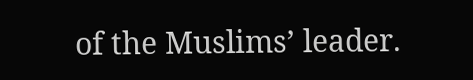of the Muslims’ leader.